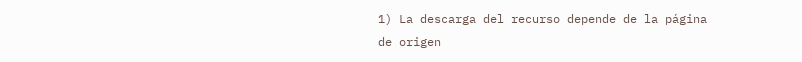1) La descarga del recurso depende de la página de origen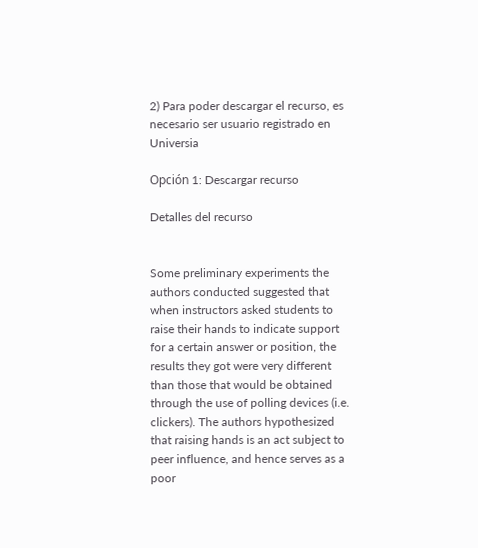2) Para poder descargar el recurso, es necesario ser usuario registrado en Universia

Opción 1: Descargar recurso

Detalles del recurso


Some preliminary experiments the authors conducted suggested that when instructors asked students to raise their hands to indicate support for a certain answer or position, the results they got were very different than those that would be obtained through the use of polling devices (i.e. clickers). The authors hypothesized that raising hands is an act subject to peer influence, and hence serves as a poor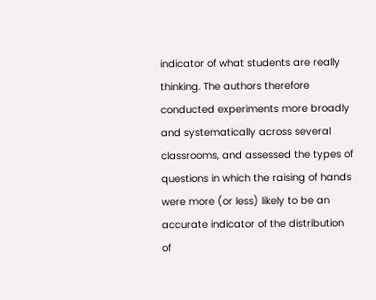indicator of what students are really thinking. The authors therefore conducted experiments more broadly and systematically across several classrooms, and assessed the types of questions in which the raising of hands were more (or less) likely to be an accurate indicator of the distribution of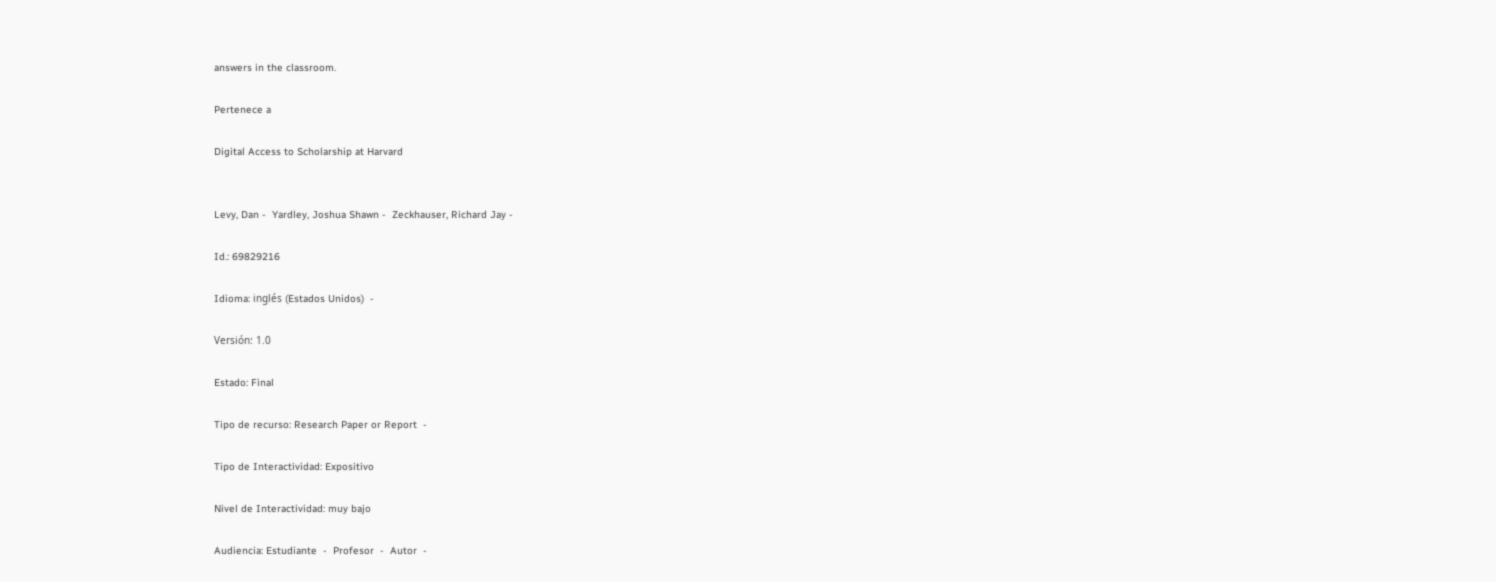answers in the classroom.

Pertenece a

Digital Access to Scholarship at Harvard


Levy, Dan -  Yardley, Joshua Shawn -  Zeckhauser, Richard Jay -

Id.: 69829216

Idioma: inglés (Estados Unidos)  -

Versión: 1.0

Estado: Final

Tipo de recurso: Research Paper or Report  -

Tipo de Interactividad: Expositivo

Nivel de Interactividad: muy bajo

Audiencia: Estudiante  -  Profesor  -  Autor  -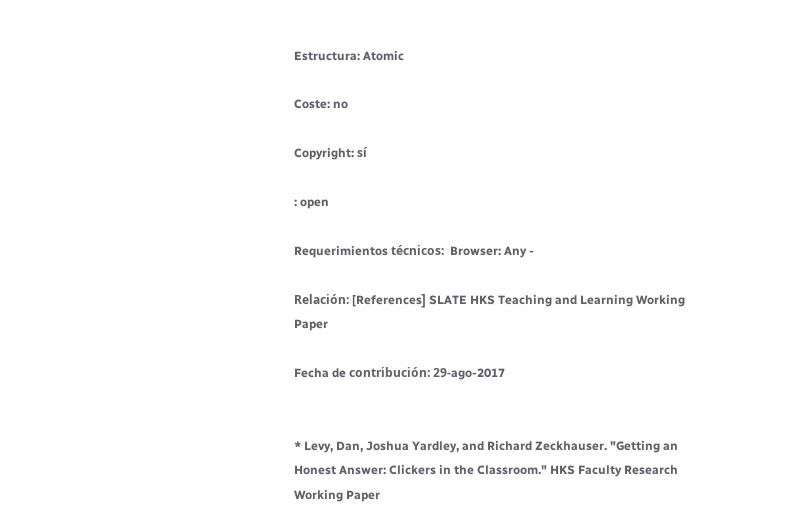Estructura: Atomic

Coste: no

Copyright: sí

: open

Requerimientos técnicos:  Browser: Any -

Relación: [References] SLATE HKS Teaching and Learning Working Paper

Fecha de contribución: 29-ago-2017


* Levy, Dan, Joshua Yardley, and Richard Zeckhauser. "Getting an Honest Answer: Clickers in the Classroom." HKS Faculty Research Working Paper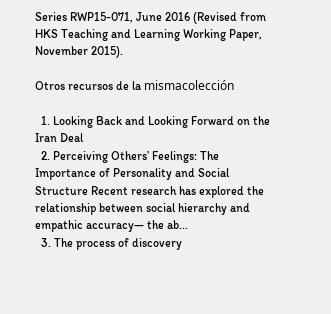Series RWP15-071, June 2016 (Revised from HKS Teaching and Learning Working Paper, November 2015).

Otros recursos de la mismacolección

  1. Looking Back and Looking Forward on the Iran Deal
  2. Perceiving Others’ Feelings: The Importance of Personality and Social Structure Recent research has explored the relationship between social hierarchy and empathic accuracy— the ab...
  3. The process of discovery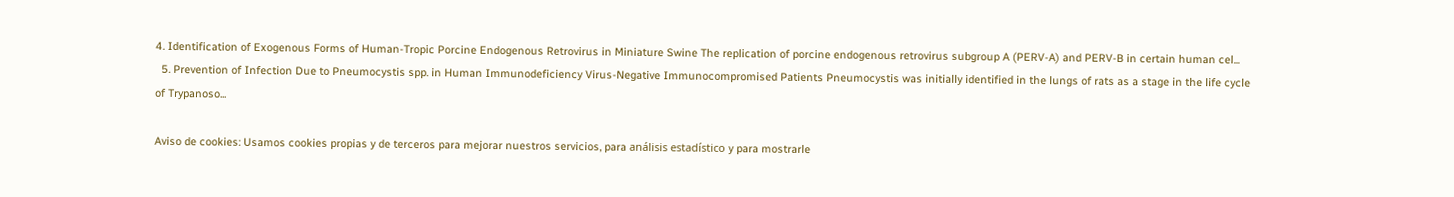4. Identification of Exogenous Forms of Human-Tropic Porcine Endogenous Retrovirus in Miniature Swine The replication of porcine endogenous retrovirus subgroup A (PERV-A) and PERV-B in certain human cel...
  5. Prevention of Infection Due to Pneumocystis spp. in Human Immunodeficiency Virus-Negative Immunocompromised Patients Pneumocystis was initially identified in the lungs of rats as a stage in the life cycle of Trypanoso...

Aviso de cookies: Usamos cookies propias y de terceros para mejorar nuestros servicios, para análisis estadístico y para mostrarle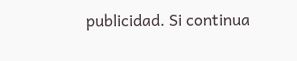publicidad. Si continua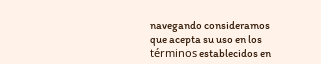navegando consideramos que acepta su uso en los términos establecidos en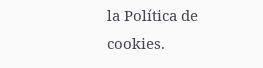la Política de cookies.